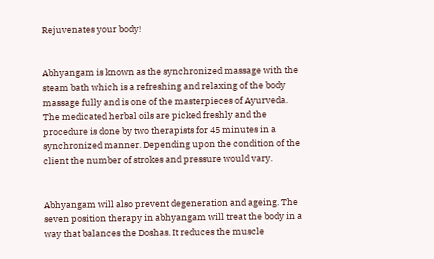Rejuvenates your body!


Abhyangam is known as the synchronized massage with the steam bath which is a refreshing and relaxing of the body massage fully and is one of the masterpieces of Ayurveda. The medicated herbal oils are picked freshly and the procedure is done by two therapists for 45 minutes in a synchronized manner. Depending upon the condition of the client the number of strokes and pressure would vary.


Abhyangam will also prevent degeneration and ageing. The seven position therapy in abhyangam will treat the body in a way that balances the Doshas. It reduces the muscle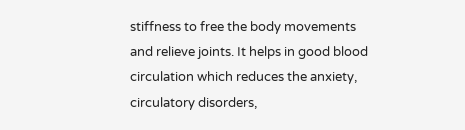stiffness to free the body movements and relieve joints. It helps in good blood circulation which reduces the anxiety, circulatory disorders,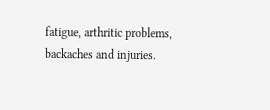fatigue, arthritic problems, backaches and injuries.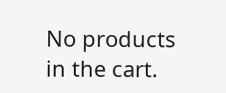No products in the cart.